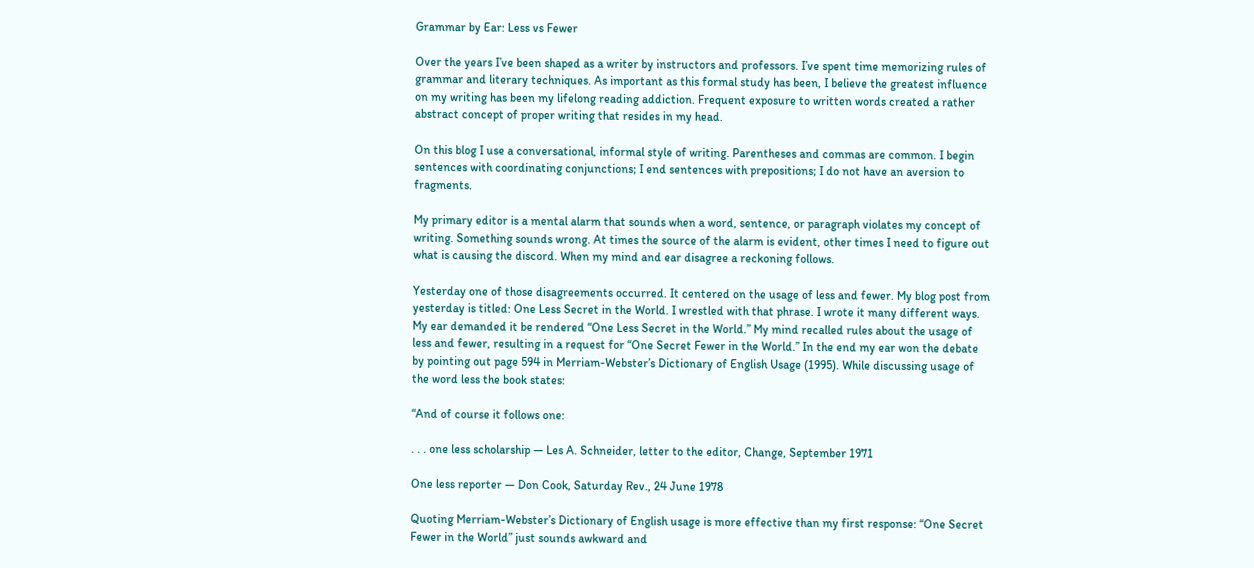Grammar by Ear: Less vs Fewer

Over the years I’ve been shaped as a writer by instructors and professors. I’ve spent time memorizing rules of grammar and literary techniques. As important as this formal study has been, I believe the greatest influence on my writing has been my lifelong reading addiction. Frequent exposure to written words created a rather abstract concept of proper writing that resides in my head.

On this blog I use a conversational, informal style of writing. Parentheses and commas are common. I begin sentences with coordinating conjunctions; I end sentences with prepositions; I do not have an aversion to fragments.

My primary editor is a mental alarm that sounds when a word, sentence, or paragraph violates my concept of writing. Something sounds wrong. At times the source of the alarm is evident, other times I need to figure out what is causing the discord. When my mind and ear disagree a reckoning follows.

Yesterday one of those disagreements occurred. It centered on the usage of less and fewer. My blog post from yesterday is titled: One Less Secret in the World. I wrestled with that phrase. I wrote it many different ways. My ear demanded it be rendered “One Less Secret in the World.” My mind recalled rules about the usage of less and fewer, resulting in a request for “One Secret Fewer in the World.” In the end my ear won the debate by pointing out page 594 in Merriam-Webster’s Dictionary of English Usage (1995). While discussing usage of the word less the book states:

“And of course it follows one:

. . . one less scholarship — Les A. Schneider, letter to the editor, Change, September 1971

One less reporter — Don Cook, Saturday Rev., 24 June 1978

Quoting Merriam-Webster’s Dictionary of English usage is more effective than my first response: “One Secret Fewer in the World” just sounds awkward and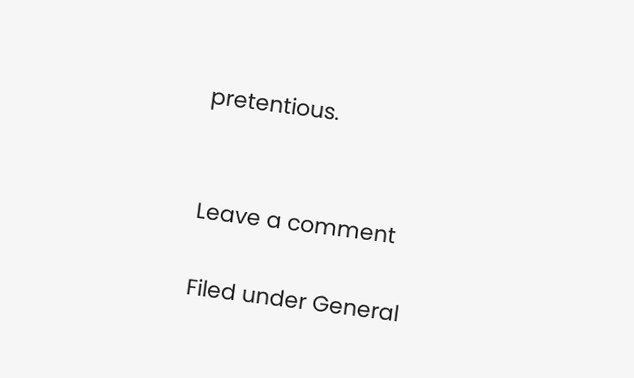pretentious.


Leave a comment

Filed under General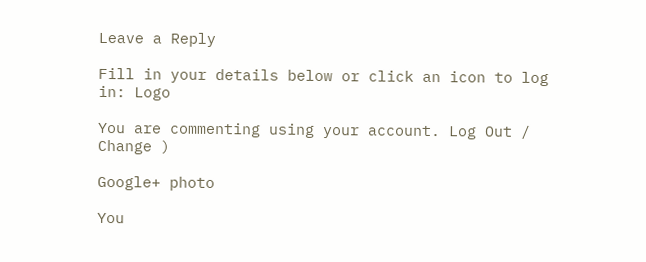Leave a Reply

Fill in your details below or click an icon to log in: Logo

You are commenting using your account. Log Out /  Change )

Google+ photo

You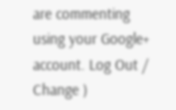are commenting using your Google+ account. Log Out /  Change )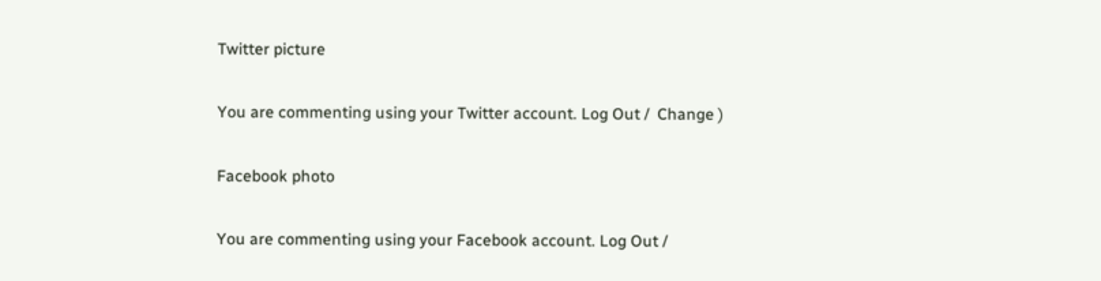Twitter picture

You are commenting using your Twitter account. Log Out /  Change )

Facebook photo

You are commenting using your Facebook account. Log Out /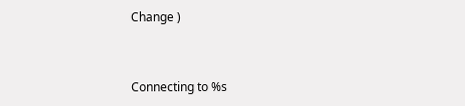Change )


Connecting to %s